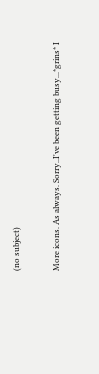(no subject)

More icons. As always. Sorry..I've been getting busy...*grins* I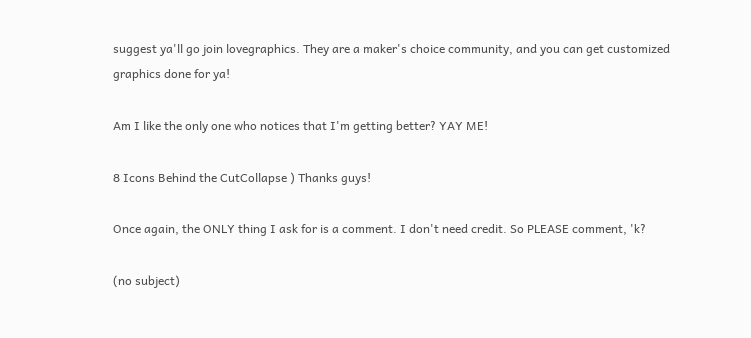suggest ya'll go join lovegraphics. They are a maker's choice community, and you can get customized graphics done for ya!

Am I like the only one who notices that I'm getting better? YAY ME!

8 Icons Behind the CutCollapse ) Thanks guys!

Once again, the ONLY thing I ask for is a comment. I don't need credit. So PLEASE comment, 'k?

(no subject)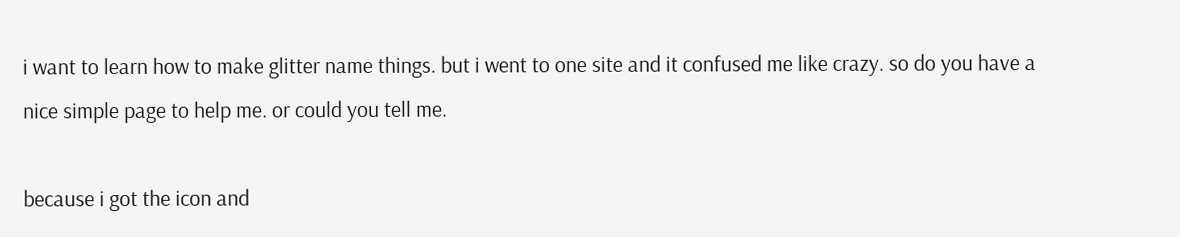i want to learn how to make glitter name things. but i went to one site and it confused me like crazy. so do you have a nice simple page to help me. or could you tell me.

because i got the icon and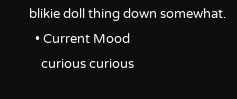blikie doll thing down somewhat.
  • Current Mood
    curious curious